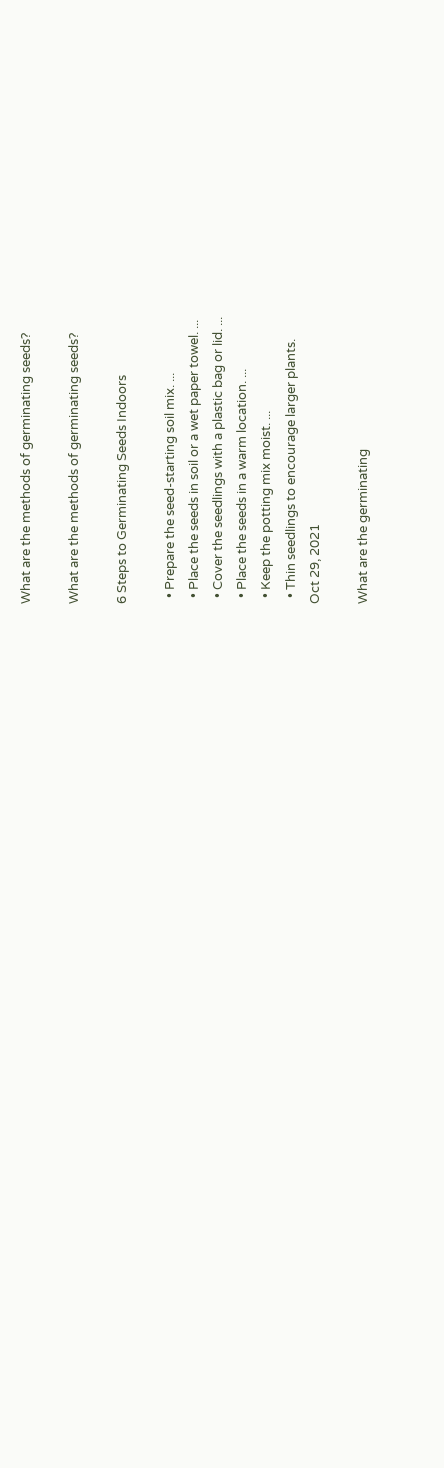What are the methods of germinating seeds?

What are the methods of germinating seeds?

6 Steps to Germinating Seeds Indoors

  • Prepare the seed-starting soil mix. ...
  • Place the seeds in soil or a wet paper towel. ...
  • Cover the seedlings with a plastic bag or lid. ...
  • Place the seeds in a warm location. ...
  • Keep the potting mix moist. ...
  • Thin seedlings to encourage larger plants.
Oct 29, 2021

What are the germinating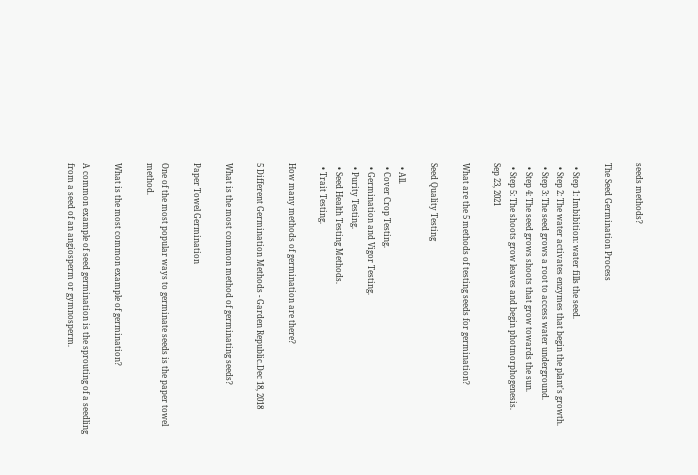seeds methods?

The Seed Germination Process

  • Step 1: Imbibition: water fills the seed.
  • Step 2: The water activates enzymes that begin the plant's growth.
  • Step 3: The seed grows a root to access water underground.
  • Step 4: The seed grows shoots that grow towards the sun.
  • Step 5: The shoots grow leaves and begin photmorphogenesis.
Sep 23, 2021

What are the 5 methods of testing seeds for germination?

Seed Quality Testing

  • All.
  • Cover Crop Testing.
  • Germination and Vigor Testing.
  • Purity Testing.
  • Seed Health Testing Methods.
  • Trait Testing.

How many methods of germination are there?

5 Different Germination Methods - Garden Republic.Dec 18, 2018

What is the most common method of germinating seeds?

Paper Towel Germination

One of the most popular ways to germinate seeds is the paper towel method.

What is the most common example of germination?

A common example of seed germination is the sprouting of a seedling from a seed of an angiosperm or gymnosperm.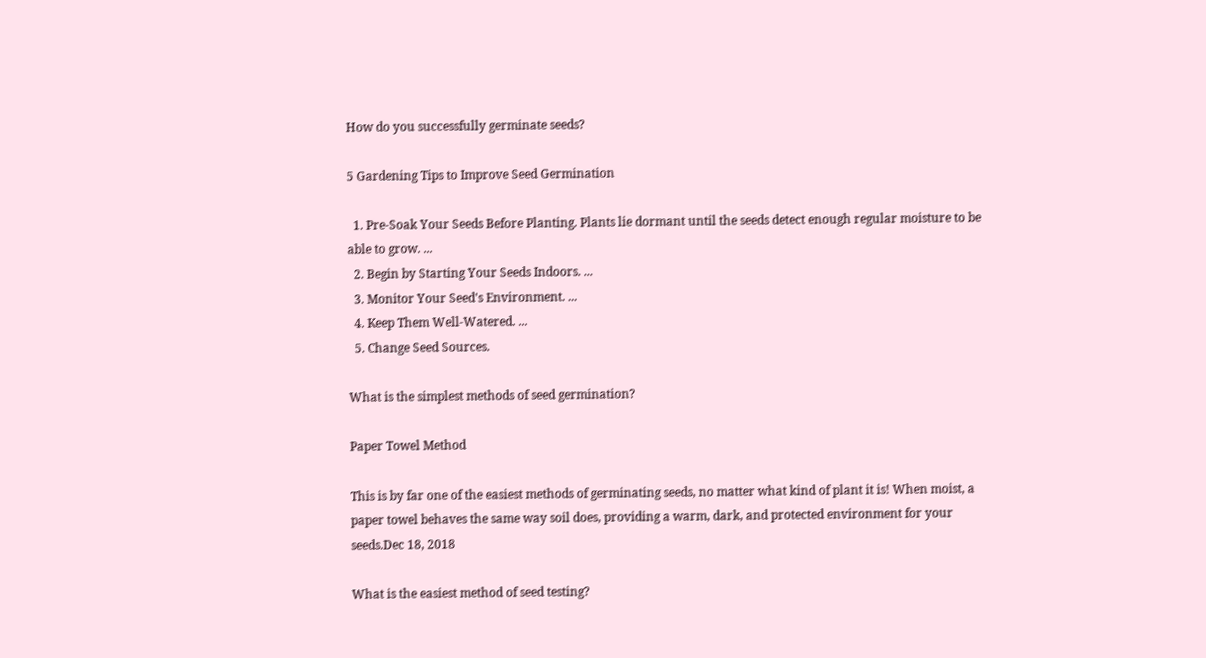How do you successfully germinate seeds?

5 Gardening Tips to Improve Seed Germination

  1. Pre-Soak Your Seeds Before Planting. Plants lie dormant until the seeds detect enough regular moisture to be able to grow. ...
  2. Begin by Starting Your Seeds Indoors. ...
  3. Monitor Your Seed's Environment. ...
  4. Keep Them Well-Watered. ...
  5. Change Seed Sources.

What is the simplest methods of seed germination?

Paper Towel Method

This is by far one of the easiest methods of germinating seeds, no matter what kind of plant it is! When moist, a paper towel behaves the same way soil does, providing a warm, dark, and protected environment for your seeds.Dec 18, 2018

What is the easiest method of seed testing?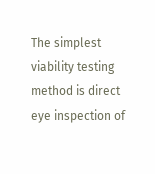The simplest viability testing method is direct eye inspection of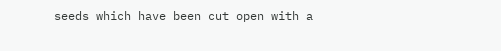seeds which have been cut open with a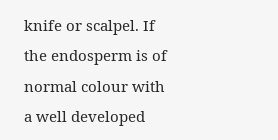knife or scalpel. If the endosperm is of normal colour with a well developed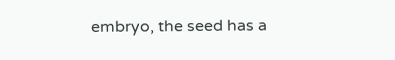embryo, the seed has a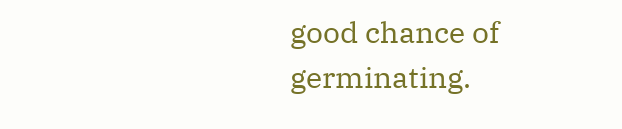good chance of germinating.